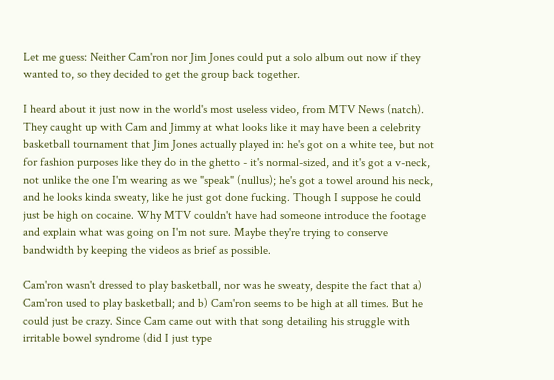Let me guess: Neither Cam'ron nor Jim Jones could put a solo album out now if they wanted to, so they decided to get the group back together.

I heard about it just now in the world's most useless video, from MTV News (natch). They caught up with Cam and Jimmy at what looks like it may have been a celebrity basketball tournament that Jim Jones actually played in: he's got on a white tee, but not for fashion purposes like they do in the ghetto - it's normal-sized, and it's got a v-neck, not unlike the one I'm wearing as we "speak" (nullus); he's got a towel around his neck, and he looks kinda sweaty, like he just got done fucking. Though I suppose he could just be high on cocaine. Why MTV couldn't have had someone introduce the footage and explain what was going on I'm not sure. Maybe they're trying to conserve bandwidth by keeping the videos as brief as possible.

Cam'ron wasn't dressed to play basketball, nor was he sweaty, despite the fact that a) Cam'ron used to play basketball; and b) Cam'ron seems to be high at all times. But he could just be crazy. Since Cam came out with that song detailing his struggle with irritable bowel syndrome (did I just type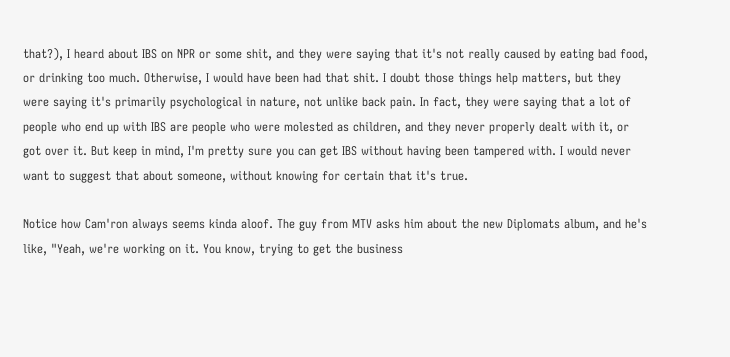that?), I heard about IBS on NPR or some shit, and they were saying that it's not really caused by eating bad food, or drinking too much. Otherwise, I would have been had that shit. I doubt those things help matters, but they were saying it's primarily psychological in nature, not unlike back pain. In fact, they were saying that a lot of people who end up with IBS are people who were molested as children, and they never properly dealt with it, or got over it. But keep in mind, I'm pretty sure you can get IBS without having been tampered with. I would never want to suggest that about someone, without knowing for certain that it's true.

Notice how Cam'ron always seems kinda aloof. The guy from MTV asks him about the new Diplomats album, and he's like, "Yeah, we're working on it. You know, trying to get the business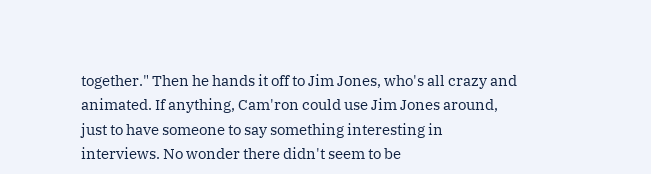together." Then he hands it off to Jim Jones, who's all crazy and animated. If anything, Cam'ron could use Jim Jones around, just to have someone to say something interesting in interviews. No wonder there didn't seem to be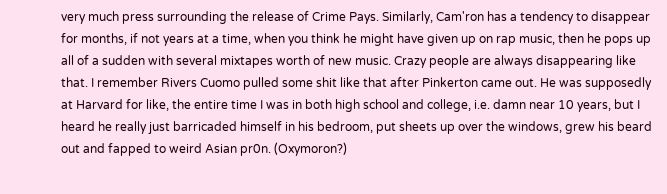very much press surrounding the release of Crime Pays. Similarly, Cam'ron has a tendency to disappear for months, if not years at a time, when you think he might have given up on rap music, then he pops up all of a sudden with several mixtapes worth of new music. Crazy people are always disappearing like that. I remember Rivers Cuomo pulled some shit like that after Pinkerton came out. He was supposedly at Harvard for like, the entire time I was in both high school and college, i.e. damn near 10 years, but I heard he really just barricaded himself in his bedroom, put sheets up over the windows, grew his beard out and fapped to weird Asian pr0n. (Oxymoron?)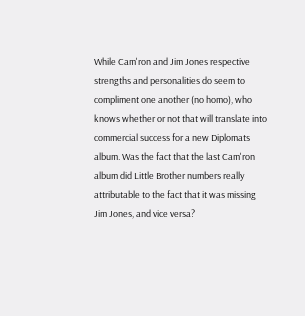While Cam'ron and Jim Jones respective strengths and personalities do seem to compliment one another (no homo), who knows whether or not that will translate into commercial success for a new Diplomats album. Was the fact that the last Cam'ron album did Little Brother numbers really attributable to the fact that it was missing Jim Jones, and vice versa?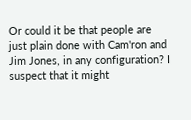Or could it be that people are just plain done with Cam'ron and Jim Jones, in any configuration? I suspect that it might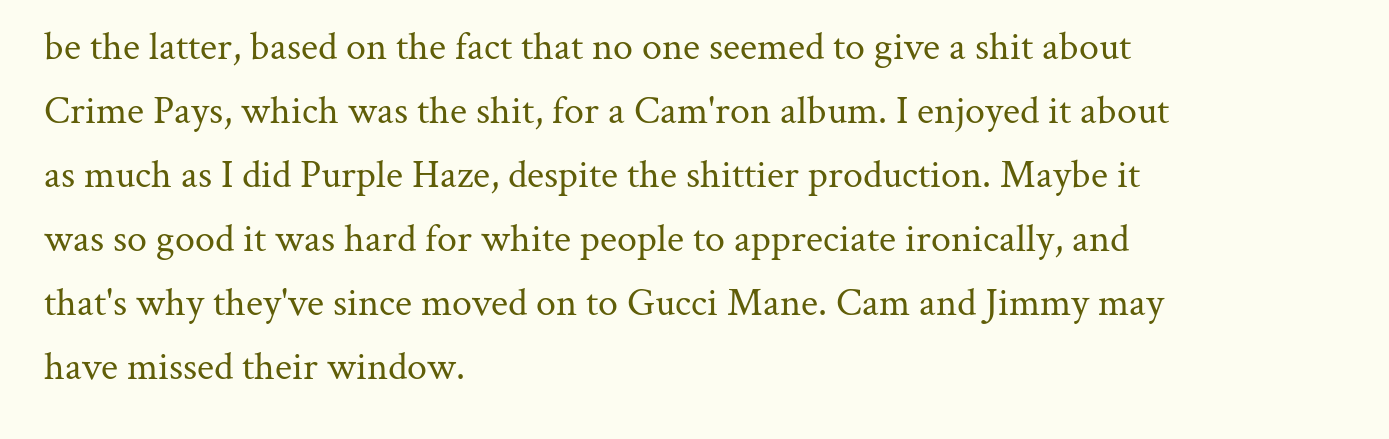be the latter, based on the fact that no one seemed to give a shit about Crime Pays, which was the shit, for a Cam'ron album. I enjoyed it about as much as I did Purple Haze, despite the shittier production. Maybe it was so good it was hard for white people to appreciate ironically, and that's why they've since moved on to Gucci Mane. Cam and Jimmy may have missed their window.